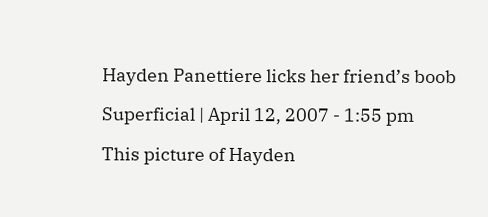Hayden Panettiere licks her friend’s boob

Superficial | April 12, 2007 - 1:55 pm

This picture of Hayden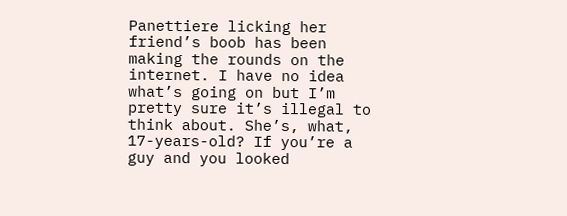Panettiere licking her friend’s boob has been making the rounds on the internet. I have no idea what’s going on but I’m pretty sure it’s illegal to think about. She’s, what, 17-years-old? If you’re a guy and you looked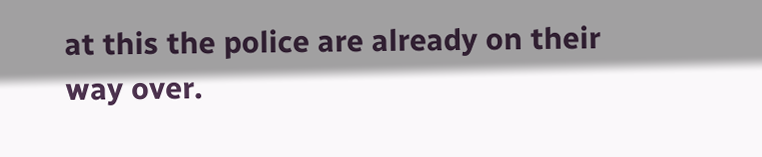at this the police are already on their way over.